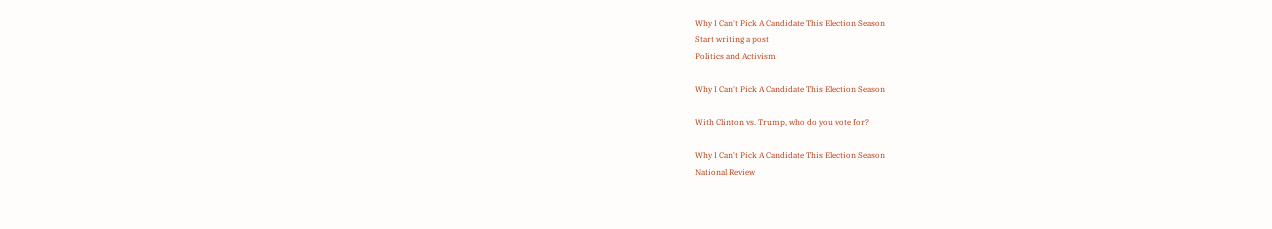Why I Can't Pick A Candidate This Election Season
Start writing a post
Politics and Activism

Why I Can't Pick A Candidate This Election Season

With Clinton vs. Trump, who do you vote for?

Why I Can't Pick A Candidate This Election Season
National Review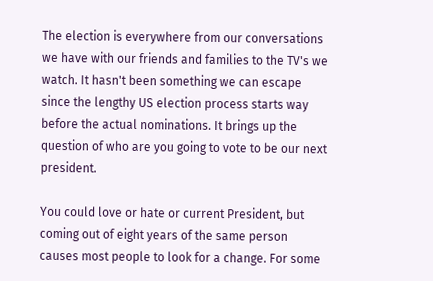The election is everywhere from our conversations we have with our friends and families to the TV's we watch. It hasn't been something we can escape since the lengthy US election process starts way before the actual nominations. It brings up the question of who are you going to vote to be our next president.

You could love or hate or current President, but coming out of eight years of the same person causes most people to look for a change. For some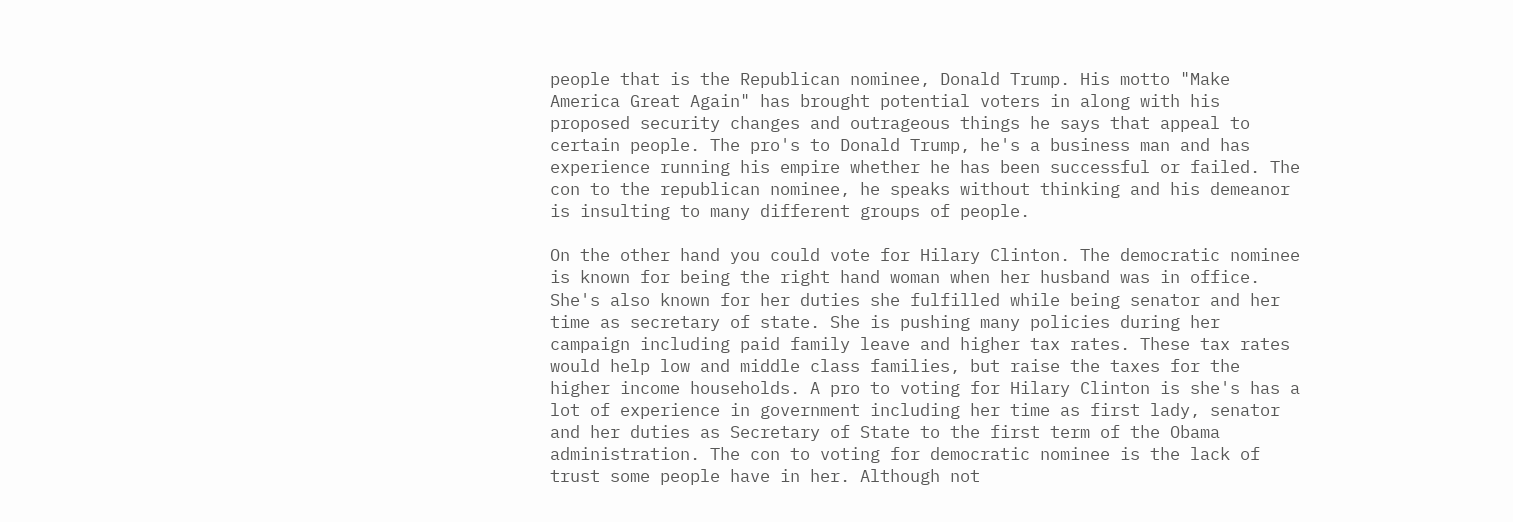people that is the Republican nominee, Donald Trump. His motto "Make America Great Again" has brought potential voters in along with his proposed security changes and outrageous things he says that appeal to certain people. The pro's to Donald Trump, he's a business man and has experience running his empire whether he has been successful or failed. The con to the republican nominee, he speaks without thinking and his demeanor is insulting to many different groups of people.

On the other hand you could vote for Hilary Clinton. The democratic nominee is known for being the right hand woman when her husband was in office. She's also known for her duties she fulfilled while being senator and her time as secretary of state. She is pushing many policies during her campaign including paid family leave and higher tax rates. These tax rates would help low and middle class families, but raise the taxes for the higher income households. A pro to voting for Hilary Clinton is she's has a lot of experience in government including her time as first lady, senator and her duties as Secretary of State to the first term of the Obama administration. The con to voting for democratic nominee is the lack of trust some people have in her. Although not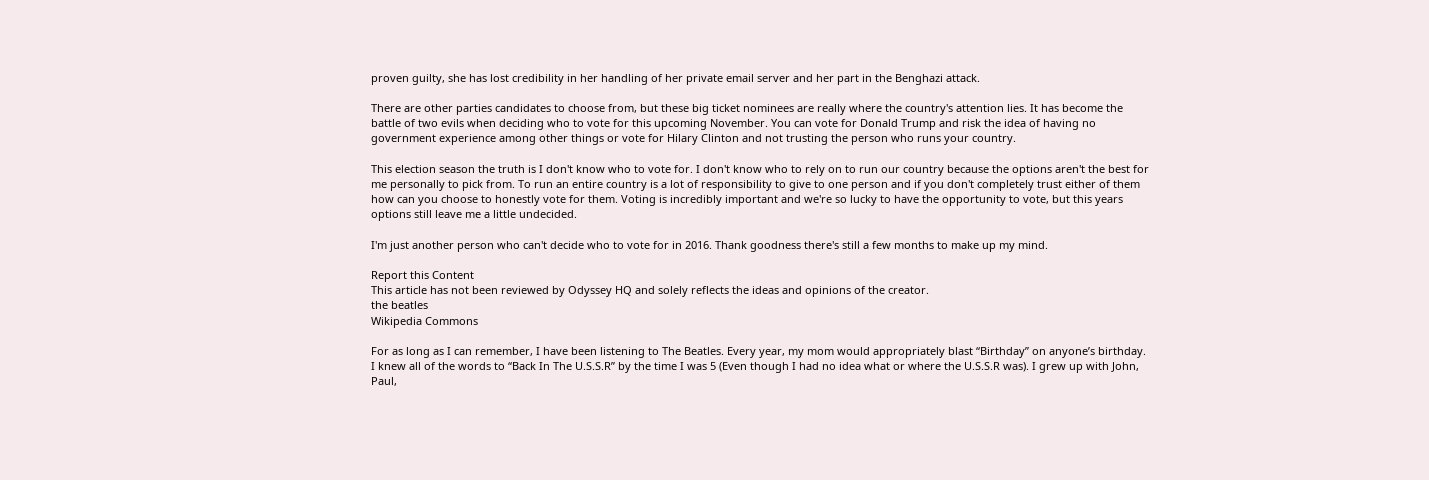proven guilty, she has lost credibility in her handling of her private email server and her part in the Benghazi attack.

There are other parties candidates to choose from, but these big ticket nominees are really where the country's attention lies. It has become the battle of two evils when deciding who to vote for this upcoming November. You can vote for Donald Trump and risk the idea of having no government experience among other things or vote for Hilary Clinton and not trusting the person who runs your country.

This election season the truth is I don't know who to vote for. I don't know who to rely on to run our country because the options aren't the best for me personally to pick from. To run an entire country is a lot of responsibility to give to one person and if you don't completely trust either of them how can you choose to honestly vote for them. Voting is incredibly important and we're so lucky to have the opportunity to vote, but this years options still leave me a little undecided.

I'm just another person who can't decide who to vote for in 2016. Thank goodness there's still a few months to make up my mind.

Report this Content
This article has not been reviewed by Odyssey HQ and solely reflects the ideas and opinions of the creator.
the beatles
Wikipedia Commons

For as long as I can remember, I have been listening to The Beatles. Every year, my mom would appropriately blast “Birthday” on anyone’s birthday. I knew all of the words to “Back In The U.S.S.R” by the time I was 5 (Even though I had no idea what or where the U.S.S.R was). I grew up with John, Paul,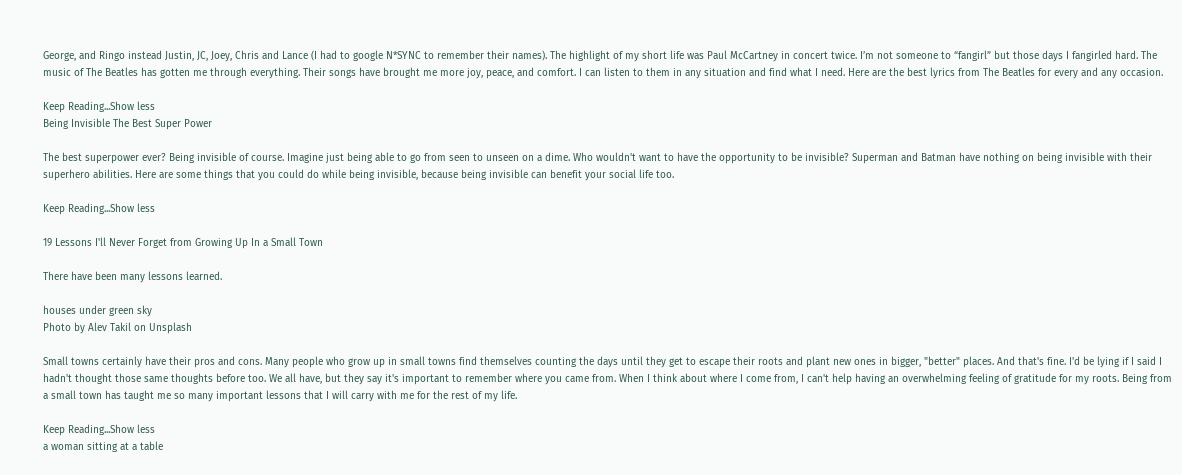George, and Ringo instead Justin, JC, Joey, Chris and Lance (I had to google N*SYNC to remember their names). The highlight of my short life was Paul McCartney in concert twice. I’m not someone to “fangirl” but those days I fangirled hard. The music of The Beatles has gotten me through everything. Their songs have brought me more joy, peace, and comfort. I can listen to them in any situation and find what I need. Here are the best lyrics from The Beatles for every and any occasion.

Keep Reading...Show less
Being Invisible The Best Super Power

The best superpower ever? Being invisible of course. Imagine just being able to go from seen to unseen on a dime. Who wouldn't want to have the opportunity to be invisible? Superman and Batman have nothing on being invisible with their superhero abilities. Here are some things that you could do while being invisible, because being invisible can benefit your social life too.

Keep Reading...Show less

19 Lessons I'll Never Forget from Growing Up In a Small Town

There have been many lessons learned.

houses under green sky
Photo by Alev Takil on Unsplash

Small towns certainly have their pros and cons. Many people who grow up in small towns find themselves counting the days until they get to escape their roots and plant new ones in bigger, "better" places. And that's fine. I'd be lying if I said I hadn't thought those same thoughts before too. We all have, but they say it's important to remember where you came from. When I think about where I come from, I can't help having an overwhelming feeling of gratitude for my roots. Being from a small town has taught me so many important lessons that I will carry with me for the rest of my life.

Keep Reading...Show less
a woman sitting at a table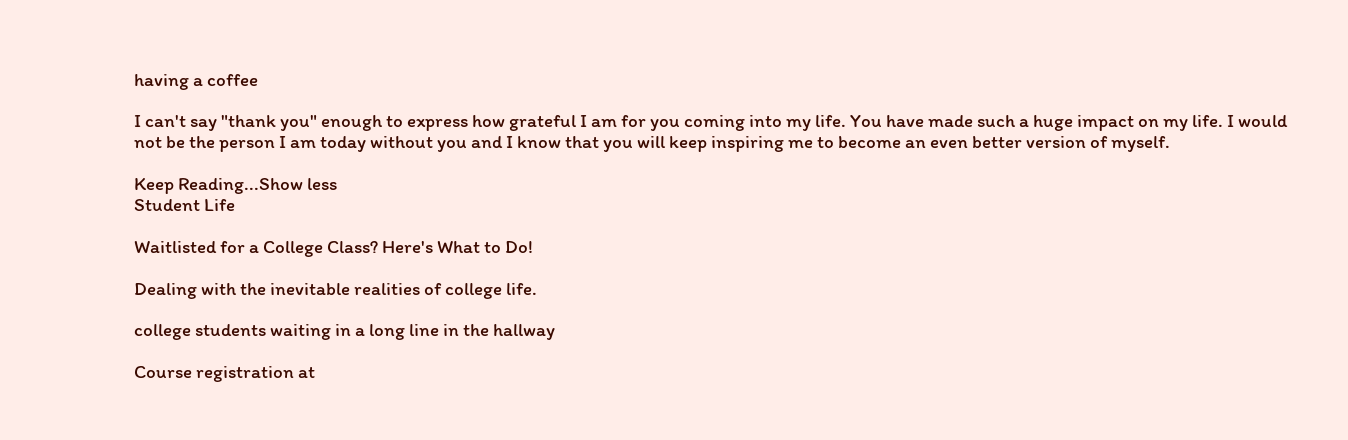having a coffee

I can't say "thank you" enough to express how grateful I am for you coming into my life. You have made such a huge impact on my life. I would not be the person I am today without you and I know that you will keep inspiring me to become an even better version of myself.

Keep Reading...Show less
Student Life

Waitlisted for a College Class? Here's What to Do!

Dealing with the inevitable realities of college life.

college students waiting in a long line in the hallway

Course registration at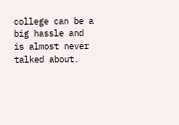college can be a big hassle and is almost never talked about.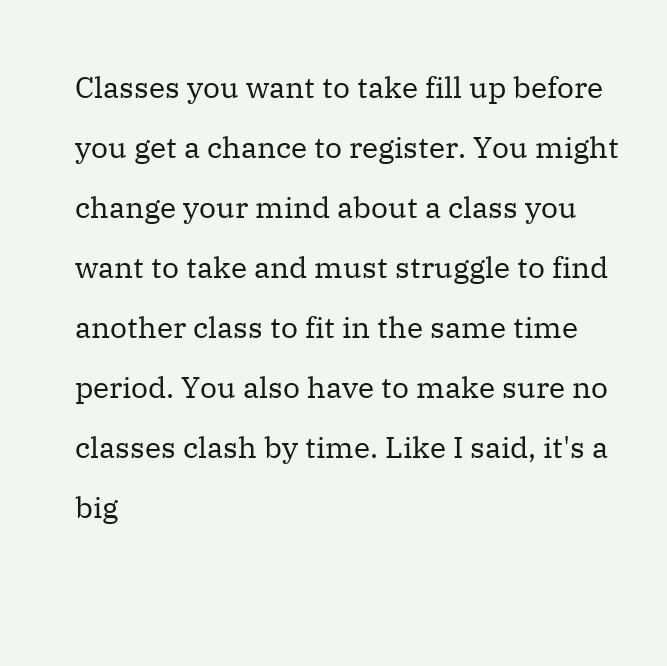Classes you want to take fill up before you get a chance to register. You might change your mind about a class you want to take and must struggle to find another class to fit in the same time period. You also have to make sure no classes clash by time. Like I said, it's a big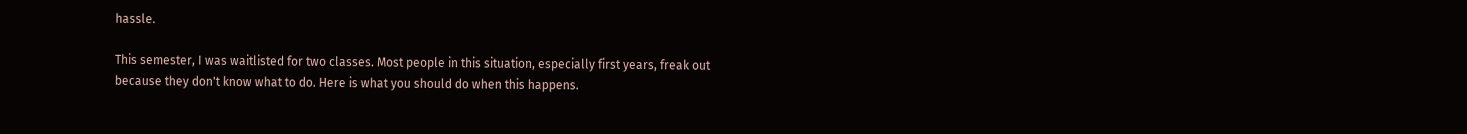hassle.

This semester, I was waitlisted for two classes. Most people in this situation, especially first years, freak out because they don't know what to do. Here is what you should do when this happens.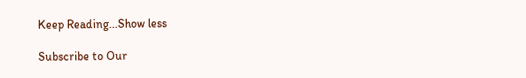Keep Reading...Show less

Subscribe to Our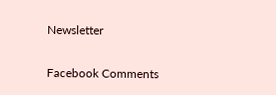Newsletter

Facebook Comments